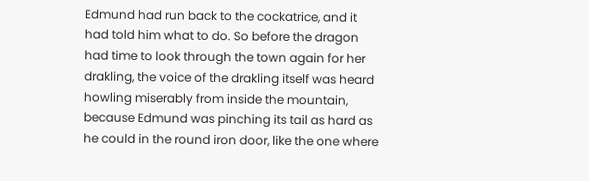Edmund had run back to the cockatrice, and it had told him what to do. So before the dragon had time to look through the town again for her drakling, the voice of the drakling itself was heard howling miserably from inside the mountain, because Edmund was pinching its tail as hard as he could in the round iron door, like the one where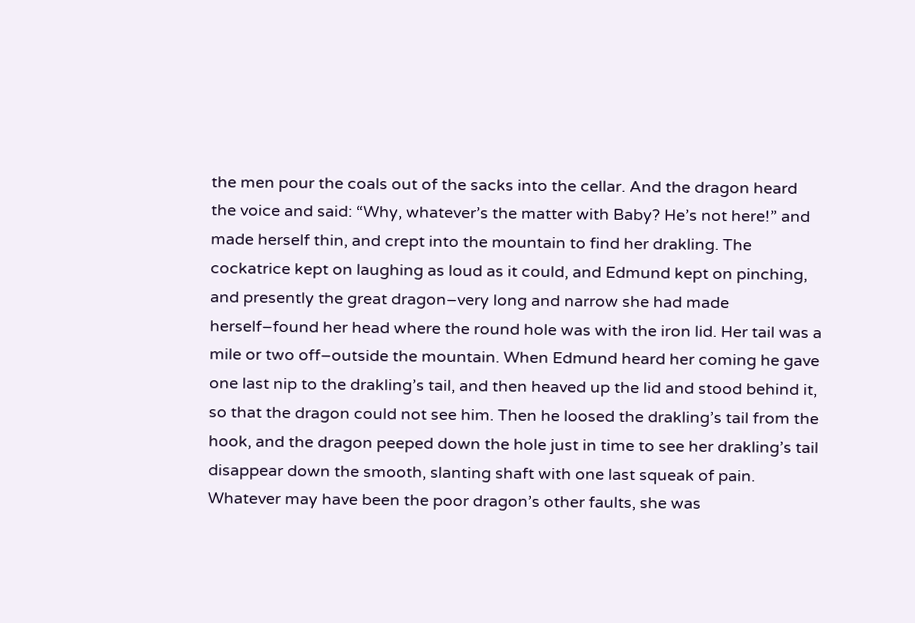the men pour the coals out of the sacks into the cellar. And the dragon heard the voice and said: “Why, whatever’s the matter with Baby? He’s not here!” and made herself thin, and crept into the mountain to find her drakling. The cockatrice kept on laughing as loud as it could, and Edmund kept on pinching, and presently the great dragon–very long and narrow she had made herself–found her head where the round hole was with the iron lid. Her tail was a mile or two off–outside the mountain. When Edmund heard her coming he gave one last nip to the drakling’s tail, and then heaved up the lid and stood behind it, so that the dragon could not see him. Then he loosed the drakling’s tail from the hook, and the dragon peeped down the hole just in time to see her drakling’s tail disappear down the smooth, slanting shaft with one last squeak of pain. Whatever may have been the poor dragon’s other faults, she was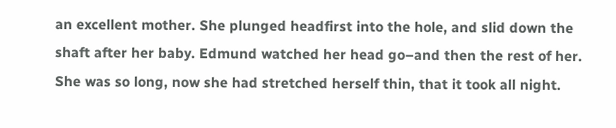an excellent mother. She plunged headfirst into the hole, and slid down the shaft after her baby. Edmund watched her head go–and then the rest of her. She was so long, now she had stretched herself thin, that it took all night.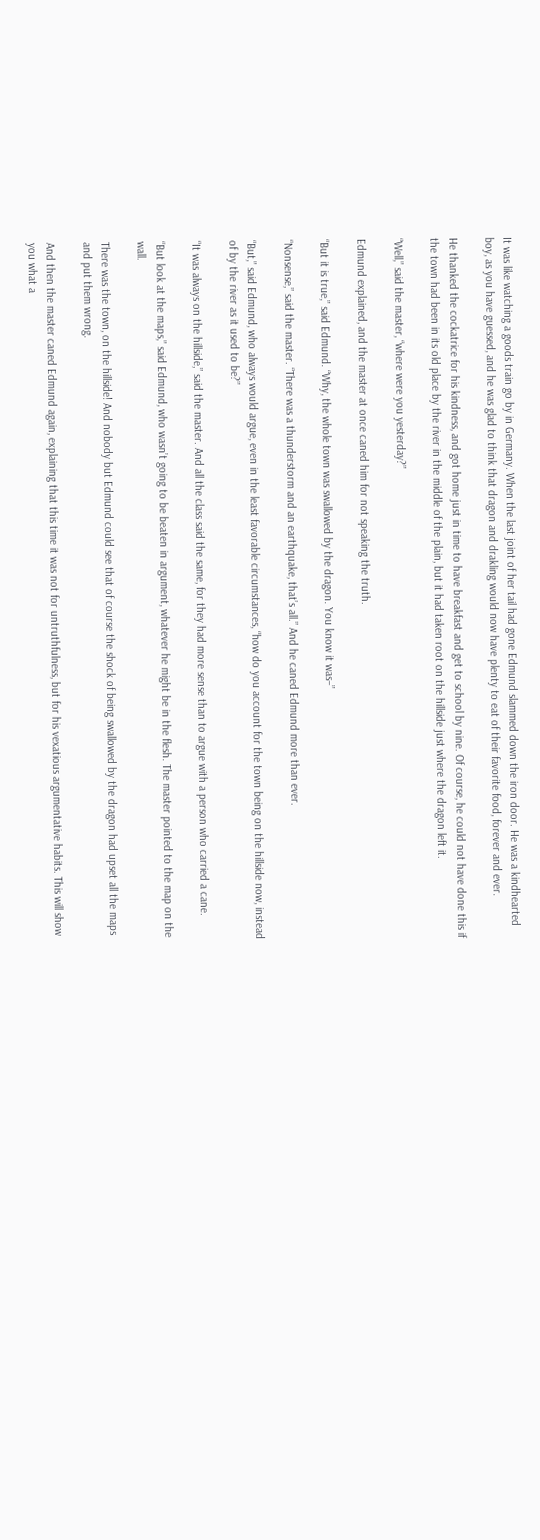It was like watching a goods train go by in Germany. When the last joint of her tail had gone Edmund slammed down the iron door. He was a kindhearted boy, as you have guessed, and he was glad to think that dragon and drakling would now have plenty to eat of their favorite food, forever and ever.

He thanked the cockatrice for his kindness, and got home just in time to have breakfast and get to school by nine. Of course, he could not have done this if the town had been in its old place by the river in the middle of the plain, but it had taken root on the hillside just where the dragon left it.

“Well,” said the master, “where were you yesterday?”

Edmund explained, and the master at once caned him for not speaking the truth.

“But it is true,” said Edmund. “Why, the whole town was swallowed by the dragon. You know it was–”

“Nonsense,” said the master. “There was a thunderstorm and an earthquake, that’s all.” And he caned Edmund more than ever.

“But,” said Edmund, who always would argue, even in the least favorable circumstances, “how do you account for the town being on the hillside now, instead of by the river as it used to be?”

“It was always on the hillside,” said the master. And all the class said the same, for they had more sense than to argue with a person who carried a cane.

“But look at the maps,” said Edmund, who wasn’t going to be beaten in argument, whatever he might be in the flesh. The master pointed to the map on the wall.

There was the town, on the hillside! And nobody but Edmund could see that of course the shock of being swallowed by the dragon had upset all the maps and put them wrong.

And then the master caned Edmund again, explaining that this time it was not for untruthfulness, but for his vexatious argumentative habits. This will show you what a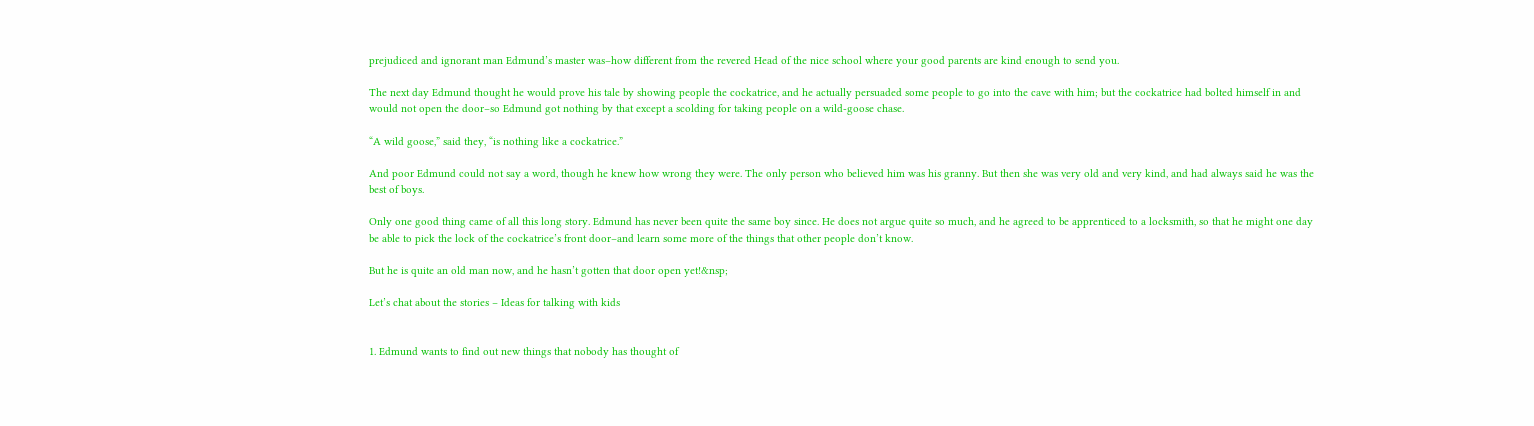prejudiced and ignorant man Edmund’s master was–how different from the revered Head of the nice school where your good parents are kind enough to send you.

The next day Edmund thought he would prove his tale by showing people the cockatrice, and he actually persuaded some people to go into the cave with him; but the cockatrice had bolted himself in and would not open the door–so Edmund got nothing by that except a scolding for taking people on a wild-goose chase.

“A wild goose,” said they, “is nothing like a cockatrice.”

And poor Edmund could not say a word, though he knew how wrong they were. The only person who believed him was his granny. But then she was very old and very kind, and had always said he was the best of boys.

Only one good thing came of all this long story. Edmund has never been quite the same boy since. He does not argue quite so much, and he agreed to be apprenticed to a locksmith, so that he might one day be able to pick the lock of the cockatrice’s front door–and learn some more of the things that other people don’t know.

But he is quite an old man now, and he hasn’t gotten that door open yet!&nsp;

Let’s chat about the stories – Ideas for talking with kids


1. Edmund wants to find out new things that nobody has thought of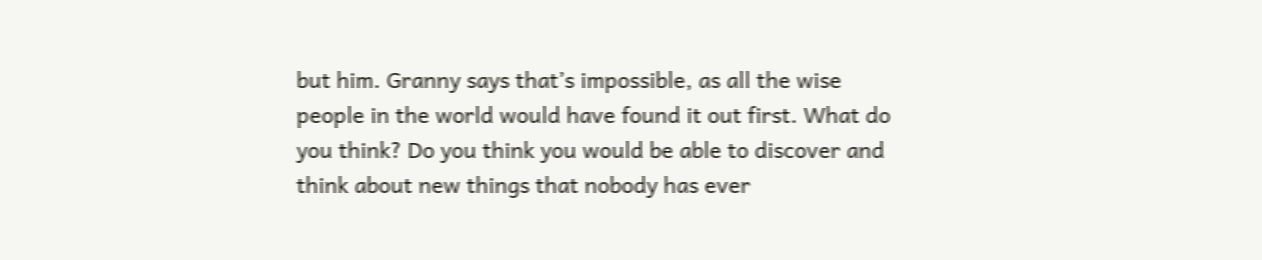but him. Granny says that’s impossible, as all the wise people in the world would have found it out first. What do you think? Do you think you would be able to discover and think about new things that nobody has ever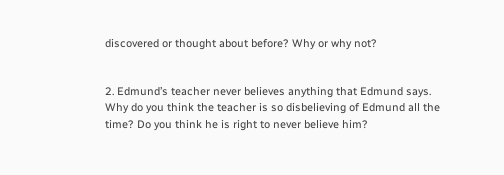discovered or thought about before? Why or why not?


2. Edmund’s teacher never believes anything that Edmund says. Why do you think the teacher is so disbelieving of Edmund all the time? Do you think he is right to never believe him?